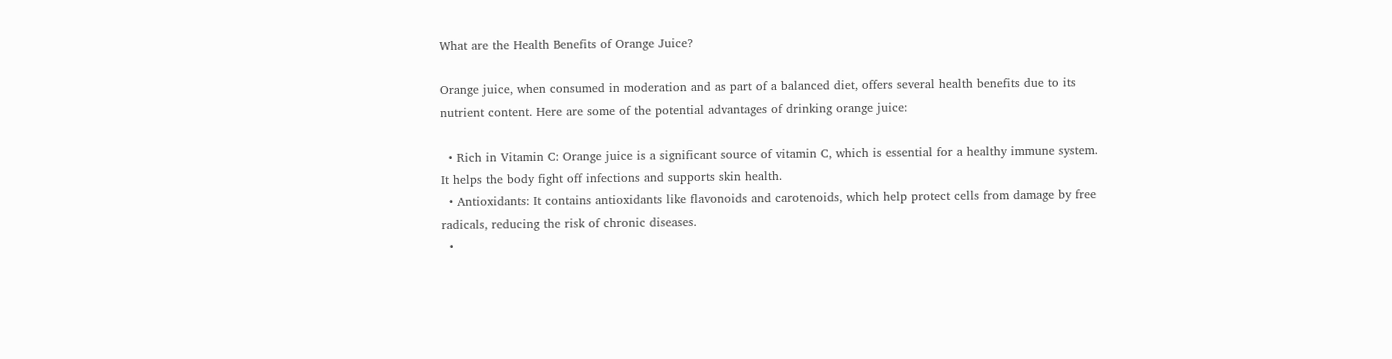What are the Health Benefits of Orange Juice?

Orange juice, when consumed in moderation and as part of a balanced diet, offers several health benefits due to its nutrient content. Here are some of the potential advantages of drinking orange juice:

  • Rich in Vitamin C: Orange juice is a significant source of vitamin C, which is essential for a healthy immune system. It helps the body fight off infections and supports skin health.
  • Antioxidants: It contains antioxidants like flavonoids and carotenoids, which help protect cells from damage by free radicals, reducing the risk of chronic diseases.
  •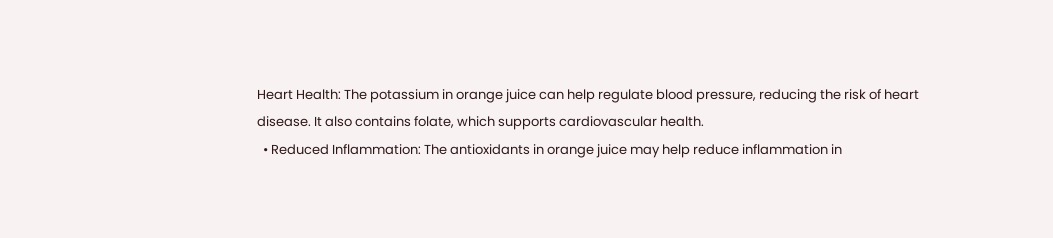Heart Health: The potassium in orange juice can help regulate blood pressure, reducing the risk of heart disease. It also contains folate, which supports cardiovascular health.
  • Reduced Inflammation: The antioxidants in orange juice may help reduce inflammation in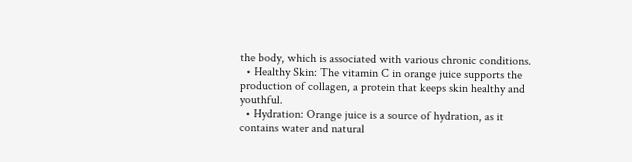the body, which is associated with various chronic conditions.
  • Healthy Skin: The vitamin C in orange juice supports the production of collagen, a protein that keeps skin healthy and youthful.
  • Hydration: Orange juice is a source of hydration, as it contains water and natural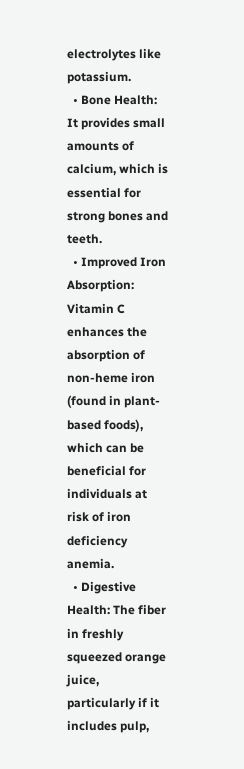electrolytes like potassium.
  • Bone Health: It provides small amounts of calcium, which is essential for strong bones and teeth.
  • Improved Iron Absorption: Vitamin C enhances the absorption of non-heme iron (found in plant-based foods), which can be beneficial for individuals at risk of iron deficiency anemia.
  • Digestive Health: The fiber in freshly squeezed orange juice, particularly if it includes pulp,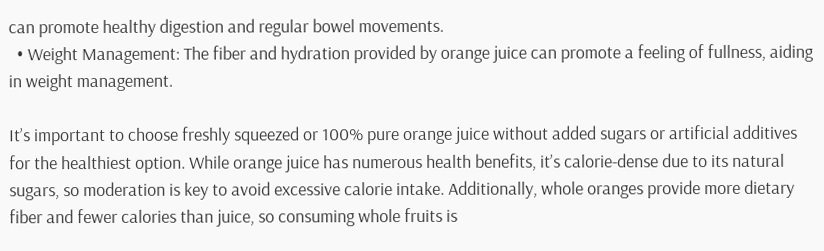can promote healthy digestion and regular bowel movements.
  • Weight Management: The fiber and hydration provided by orange juice can promote a feeling of fullness, aiding in weight management.

It’s important to choose freshly squeezed or 100% pure orange juice without added sugars or artificial additives for the healthiest option. While orange juice has numerous health benefits, it’s calorie-dense due to its natural sugars, so moderation is key to avoid excessive calorie intake. Additionally, whole oranges provide more dietary fiber and fewer calories than juice, so consuming whole fruits is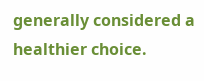generally considered a healthier choice.